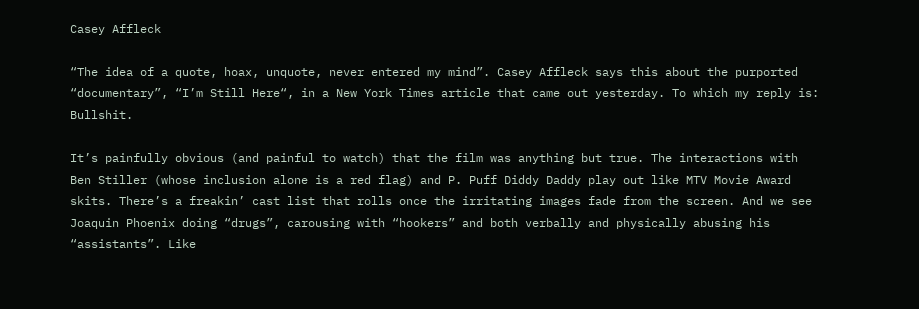Casey Affleck

“The idea of a quote, hoax, unquote, never entered my mind”. Casey Affleck says this about the purported “documentary”, “I’m Still Here“, in a New York Times article that came out yesterday. To which my reply is: Bullshit.

It’s painfully obvious (and painful to watch) that the film was anything but true. The interactions with Ben Stiller (whose inclusion alone is a red flag) and P. Puff Diddy Daddy play out like MTV Movie Award skits. There’s a freakin’ cast list that rolls once the irritating images fade from the screen. And we see Joaquin Phoenix doing “drugs”, carousing with “hookers” and both verbally and physically abusing his “assistants”. Like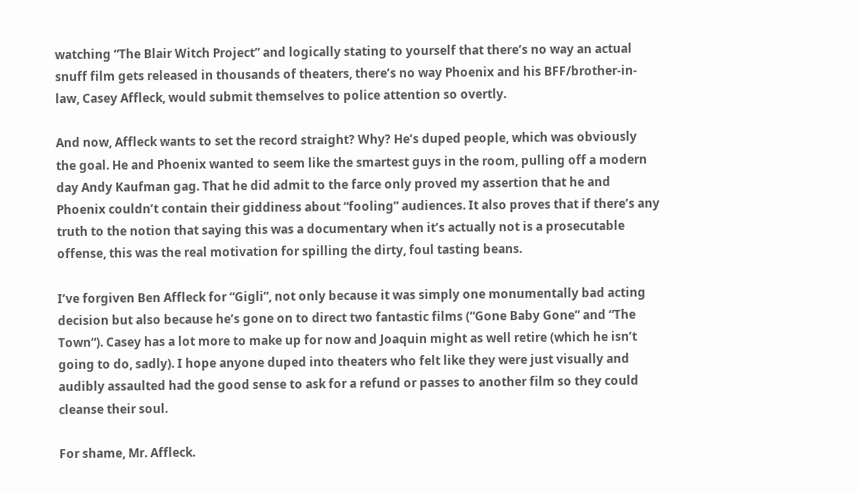watching “The Blair Witch Project” and logically stating to yourself that there’s no way an actual snuff film gets released in thousands of theaters, there’s no way Phoenix and his BFF/brother-in-law, Casey Affleck, would submit themselves to police attention so overtly.

And now, Affleck wants to set the record straight? Why? He’s duped people, which was obviously the goal. He and Phoenix wanted to seem like the smartest guys in the room, pulling off a modern day Andy Kaufman gag. That he did admit to the farce only proved my assertion that he and Phoenix couldn’t contain their giddiness about “fooling” audiences. It also proves that if there’s any truth to the notion that saying this was a documentary when it’s actually not is a prosecutable offense, this was the real motivation for spilling the dirty, foul tasting beans.

I’ve forgiven Ben Affleck for “Gigli”, not only because it was simply one monumentally bad acting decision but also because he’s gone on to direct two fantastic films (“Gone Baby Gone” and “The Town“). Casey has a lot more to make up for now and Joaquin might as well retire (which he isn’t going to do, sadly). I hope anyone duped into theaters who felt like they were just visually and audibly assaulted had the good sense to ask for a refund or passes to another film so they could cleanse their soul.

For shame, Mr. Affleck.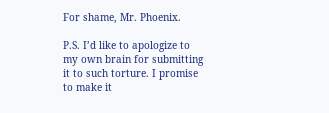For shame, Mr. Phoenix.

P.S. I’d like to apologize to my own brain for submitting it to such torture. I promise to make it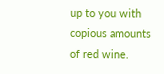up to you with copious amounts of red wine.